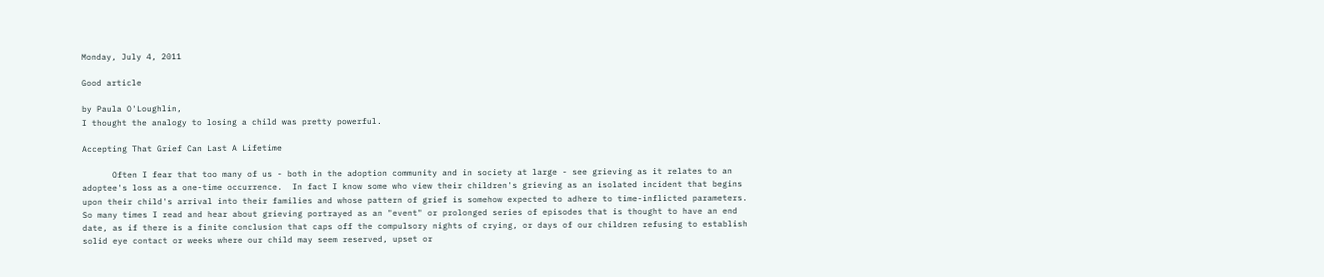Monday, July 4, 2011

Good article

by Paula O'Loughlin,
I thought the analogy to losing a child was pretty powerful.

Accepting That Grief Can Last A Lifetime

      Often I fear that too many of us - both in the adoption community and in society at large - see grieving as it relates to an adoptee's loss as a one-time occurrence.  In fact I know some who view their children's grieving as an isolated incident that begins upon their child's arrival into their families and whose pattern of grief is somehow expected to adhere to time-inflicted parameters.  So many times I read and hear about grieving portrayed as an "event" or prolonged series of episodes that is thought to have an end date, as if there is a finite conclusion that caps off the compulsory nights of crying, or days of our children refusing to establish solid eye contact or weeks where our child may seem reserved, upset or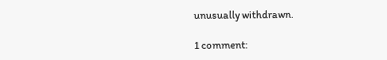unusually withdrawn.

1 comment: